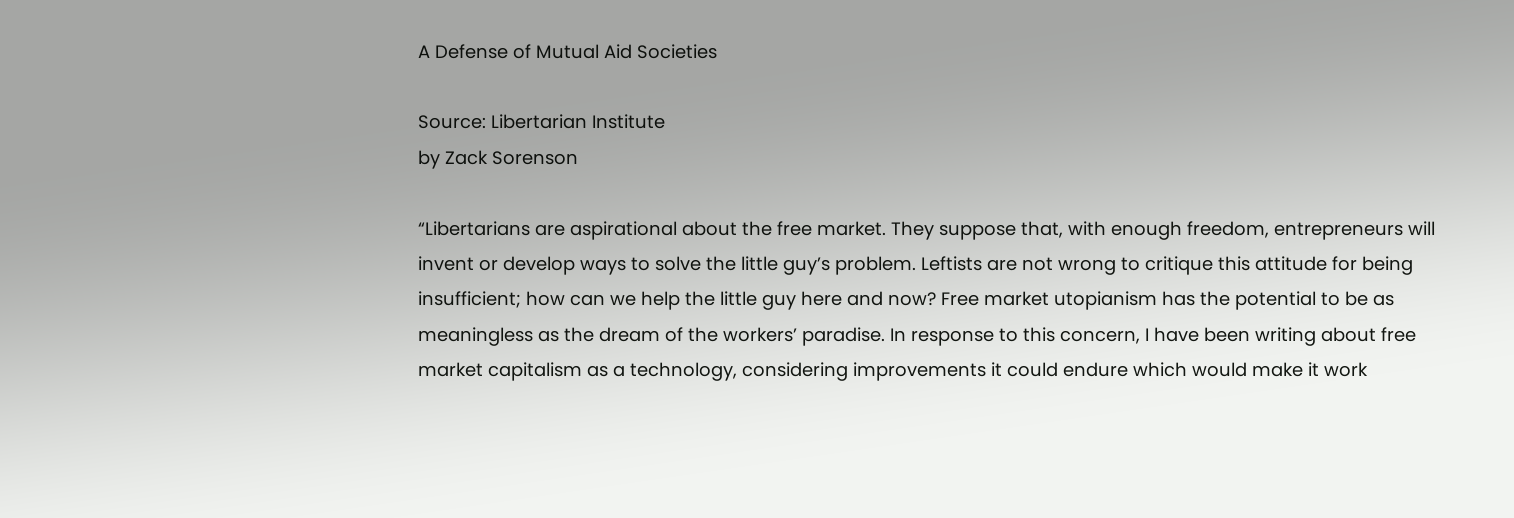A Defense of Mutual Aid Societies

Source: Libertarian Institute
by Zack Sorenson

“Libertarians are aspirational about the free market. They suppose that, with enough freedom, entrepreneurs will invent or develop ways to solve the little guy’s problem. Leftists are not wrong to critique this attitude for being insufficient; how can we help the little guy here and now? Free market utopianism has the potential to be as meaningless as the dream of the workers’ paradise. In response to this concern, I have been writing about free market capitalism as a technology, considering improvements it could endure which would make it work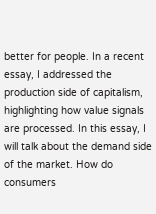better for people. In a recent essay, I addressed the production side of capitalism, highlighting how value signals are processed. In this essay, I will talk about the demand side of the market. How do consumers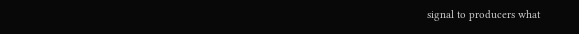signal to producers what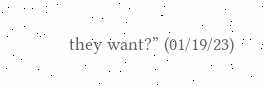they want?” (01/19/23)